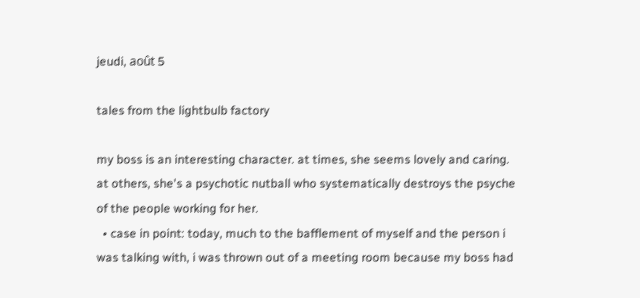jeudi, août 5

tales from the lightbulb factory

my boss is an interesting character. at times, she seems lovely and caring. at others, she's a psychotic nutball who systematically destroys the psyche of the people working for her.
  • case in point: today, much to the bafflement of myself and the person i was talking with, i was thrown out of a meeting room because my boss had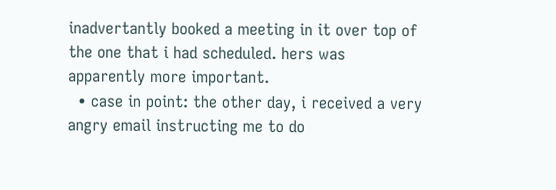inadvertantly booked a meeting in it over top of the one that i had scheduled. hers was apparently more important.
  • case in point: the other day, i received a very angry email instructing me to do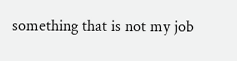something that is not my job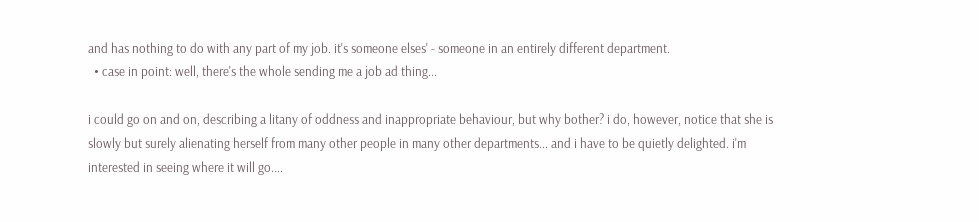and has nothing to do with any part of my job. it's someone elses' - someone in an entirely different department.
  • case in point: well, there's the whole sending me a job ad thing...

i could go on and on, describing a litany of oddness and inappropriate behaviour, but why bother? i do, however, notice that she is slowly but surely alienating herself from many other people in many other departments... and i have to be quietly delighted. i'm interested in seeing where it will go....